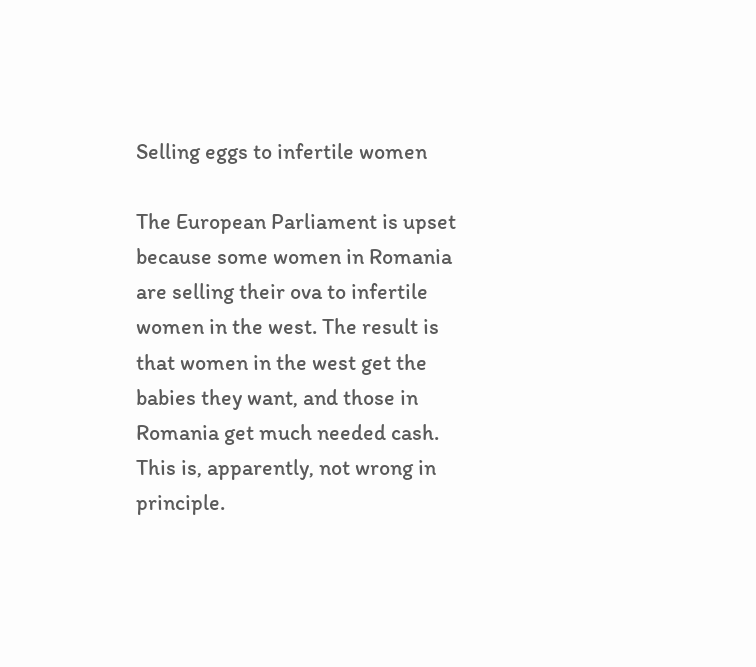Selling eggs to infertile women

The European Parliament is upset because some women in Romania are selling their ova to infertile women in the west. The result is that women in the west get the babies they want, and those in Romania get much needed cash. This is, apparently, not wrong in principle.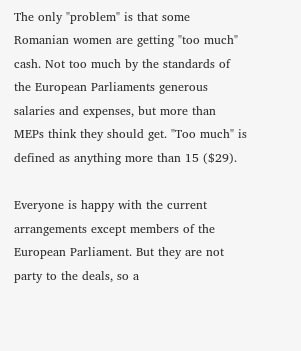The only "problem" is that some Romanian women are getting "too much" cash. Not too much by the standards of the European Parliaments generous salaries and expenses, but more than MEPs think they should get. "Too much" is defined as anything more than 15 ($29).

Everyone is happy with the current arrangements except members of the European Parliament. But they are not party to the deals, so a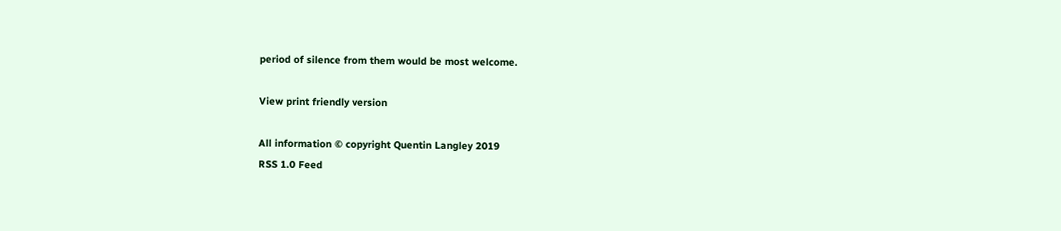period of silence from them would be most welcome.

View print friendly version

All information © copyright Quentin Langley 2019
RSS 1.0 Feed